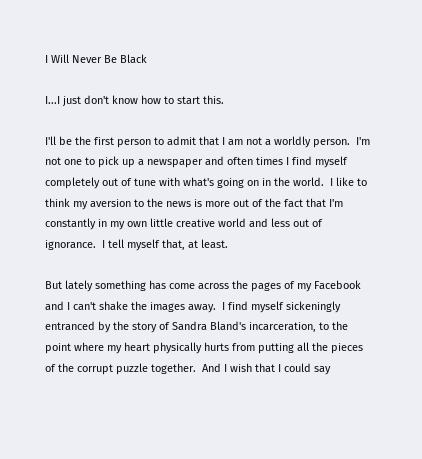I Will Never Be Black

I...I just don't know how to start this.

I'll be the first person to admit that I am not a worldly person.  I'm not one to pick up a newspaper and often times I find myself completely out of tune with what's going on in the world.  I like to think my aversion to the news is more out of the fact that I'm constantly in my own little creative world and less out of ignorance.  I tell myself that, at least.

But lately something has come across the pages of my Facebook and I can't shake the images away.  I find myself sickeningly entranced by the story of Sandra Bland's incarceration, to the point where my heart physically hurts from putting all the pieces of the corrupt puzzle together.  And I wish that I could say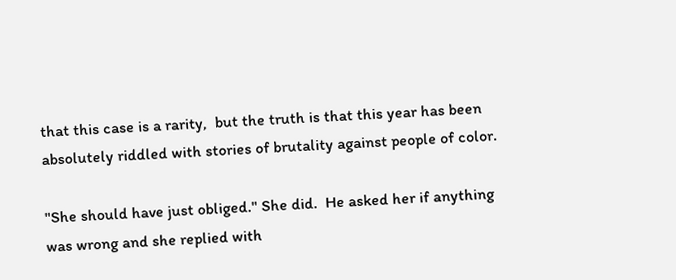that this case is a rarity,  but the truth is that this year has been absolutely riddled with stories of brutality against people of color.

"She should have just obliged." She did.  He asked her if anything was wrong and she replied with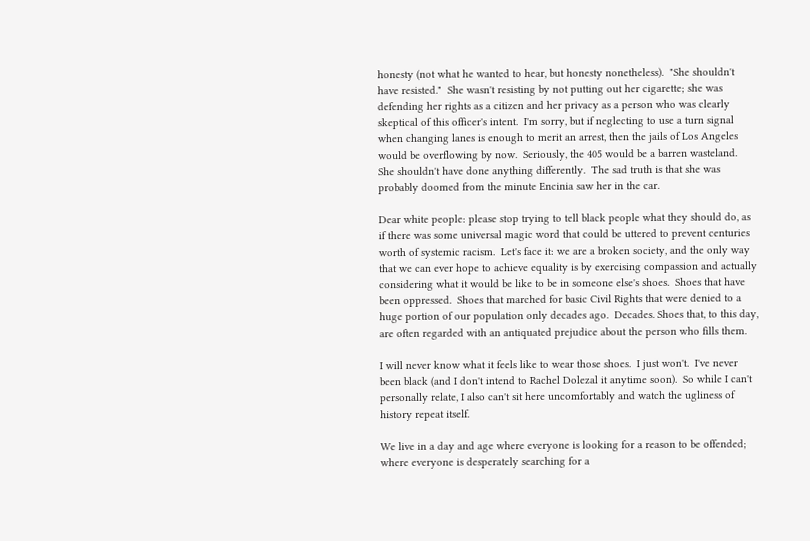honesty (not what he wanted to hear, but honesty nonetheless).  "She shouldn't have resisted."  She wasn't resisting by not putting out her cigarette; she was defending her rights as a citizen and her privacy as a person who was clearly skeptical of this officer's intent.  I'm sorry, but if neglecting to use a turn signal when changing lanes is enough to merit an arrest, then the jails of Los Angeles would be overflowing by now.  Seriously, the 405 would be a barren wasteland.  She shouldn't have done anything differently.  The sad truth is that she was probably doomed from the minute Encinia saw her in the car.

Dear white people: please stop trying to tell black people what they should do, as if there was some universal magic word that could be uttered to prevent centuries worth of systemic racism.  Let's face it: we are a broken society, and the only way that we can ever hope to achieve equality is by exercising compassion and actually considering what it would be like to be in someone else's shoes.  Shoes that have been oppressed.  Shoes that marched for basic Civil Rights that were denied to a huge portion of our population only decades ago.  Decades. Shoes that, to this day, are often regarded with an antiquated prejudice about the person who fills them.

I will never know what it feels like to wear those shoes.  I just won't.  I've never been black (and I don't intend to Rachel Dolezal it anytime soon).  So while I can't personally relate, I also can't sit here uncomfortably and watch the ugliness of history repeat itself.

We live in a day and age where everyone is looking for a reason to be offended;  where everyone is desperately searching for a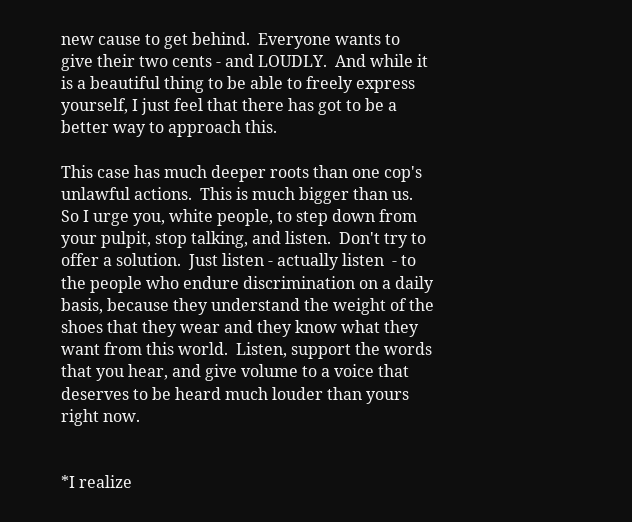new cause to get behind.  Everyone wants to give their two cents - and LOUDLY.  And while it is a beautiful thing to be able to freely express yourself, I just feel that there has got to be a better way to approach this.

This case has much deeper roots than one cop's unlawful actions.  This is much bigger than us.  So I urge you, white people, to step down from your pulpit, stop talking, and listen.  Don't try to offer a solution.  Just listen - actually listen  - to the people who endure discrimination on a daily basis, because they understand the weight of the shoes that they wear and they know what they want from this world.  Listen, support the words that you hear, and give volume to a voice that deserves to be heard much louder than yours right now.


*I realize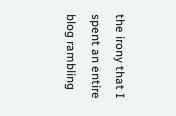the irony that I spent an entire blog rambling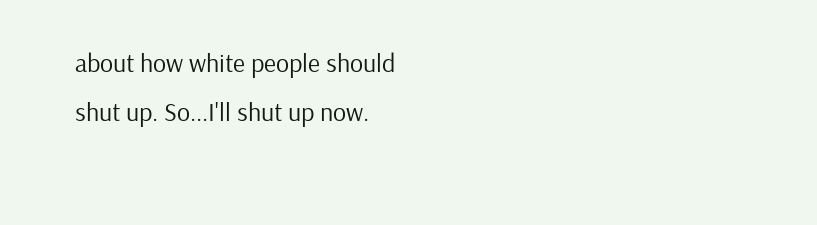about how white people should shut up. So...I'll shut up now.